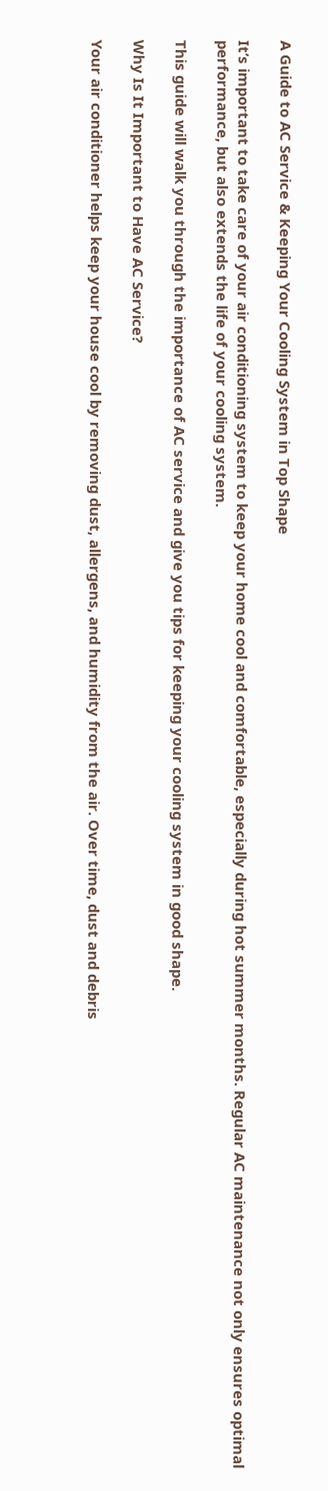A Guide to AC Service & Keeping Your Cooling System in Top Shape

It’s important to take care of your air conditioning system to keep your home cool and comfortable, especially during hot summer months. Regular AC maintenance not only ensures optimal performance, but also extends the life of your cooling system.

This guide will walk you through the importance of AC service and give you tips for keeping your cooling system in good shape.

Why Is It Important to Have AC Service?

Your air conditioner helps keep your house cool by removing dust, allergens, and humidity from the air. Over time, dust and debris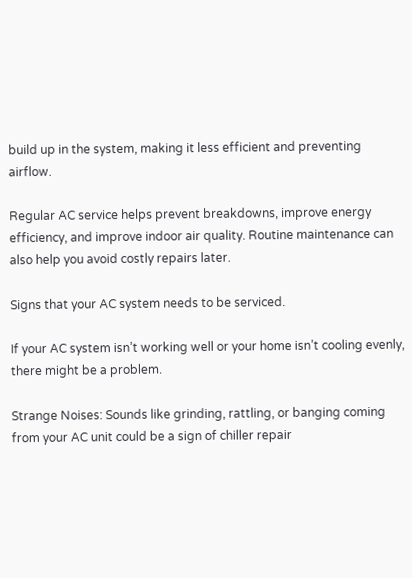build up in the system, making it less efficient and preventing airflow.

Regular AC service helps prevent breakdowns, improve energy efficiency, and improve indoor air quality. Routine maintenance can also help you avoid costly repairs later.

Signs that your AC system needs to be serviced.

If your AC system isn’t working well or your home isn’t cooling evenly, there might be a problem.

Strange Noises: Sounds like grinding, rattling, or banging coming from your AC unit could be a sign of chiller repair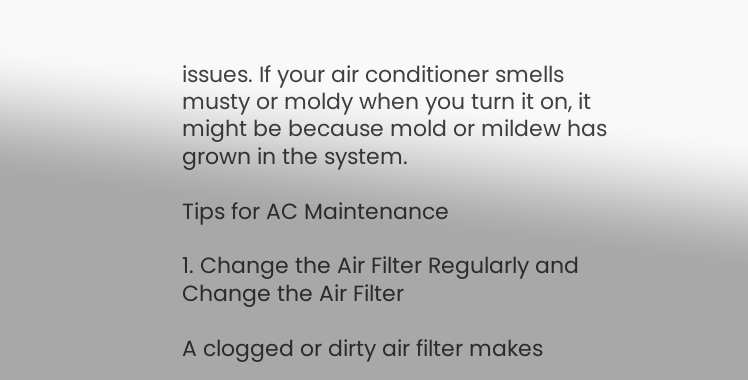issues. If your air conditioner smells musty or moldy when you turn it on, it might be because mold or mildew has grown in the system.

Tips for AC Maintenance

1. Change the Air Filter Regularly and Change the Air Filter

A clogged or dirty air filter makes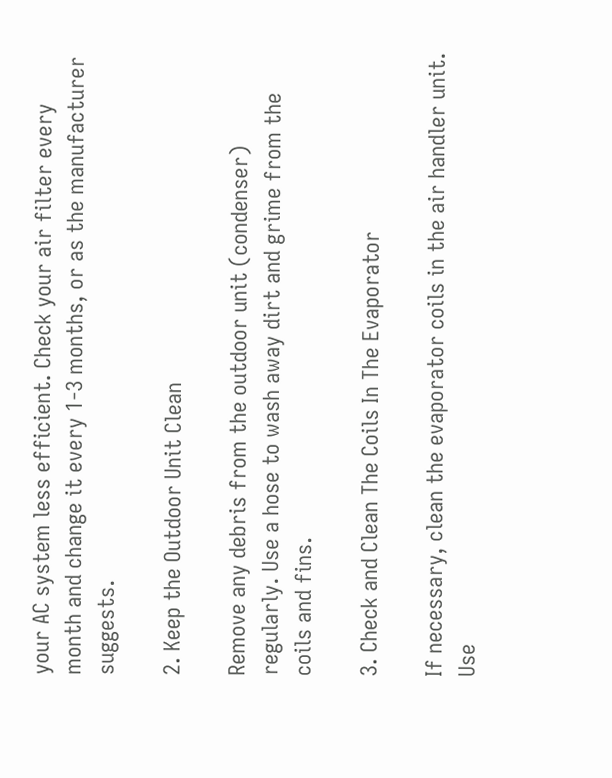your AC system less efficient. Check your air filter every month and change it every 1-3 months, or as the manufacturer suggests.

2. Keep the Outdoor Unit Clean

Remove any debris from the outdoor unit (condenser) regularly. Use a hose to wash away dirt and grime from the coils and fins.

3. Check and Clean The Coils In The Evaporator

If necessary, clean the evaporator coils in the air handler unit. Use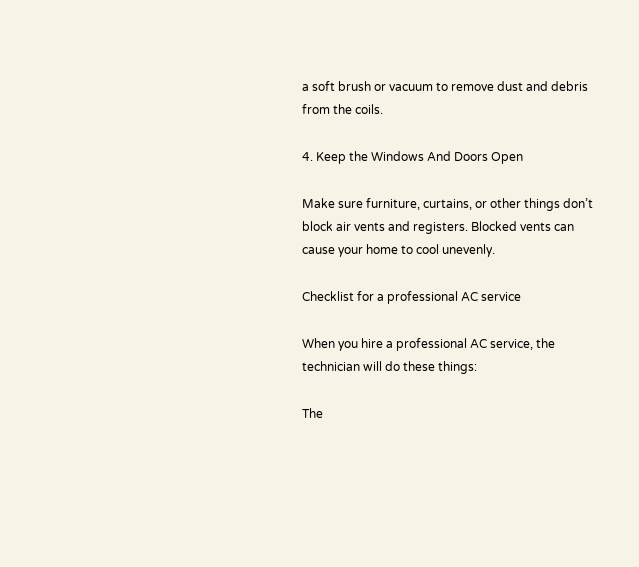a soft brush or vacuum to remove dust and debris from the coils.

4. Keep the Windows And Doors Open

Make sure furniture, curtains, or other things don’t block air vents and registers. Blocked vents can cause your home to cool unevenly.

Checklist for a professional AC service

When you hire a professional AC service, the technician will do these things:

The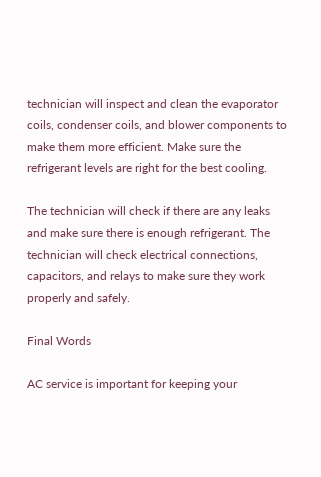technician will inspect and clean the evaporator coils, condenser coils, and blower components to make them more efficient. Make sure the refrigerant levels are right for the best cooling.

The technician will check if there are any leaks and make sure there is enough refrigerant. The technician will check electrical connections, capacitors, and relays to make sure they work properly and safely.

Final Words

AC service is important for keeping your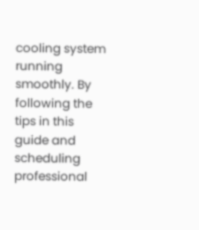cooling system running smoothly. By following the tips in this guide and scheduling professional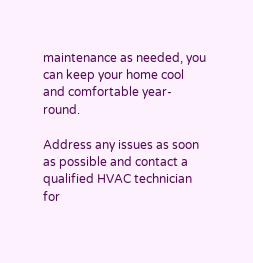maintenance as needed, you can keep your home cool and comfortable year-round.

Address any issues as soon as possible and contact a qualified HVAC technician for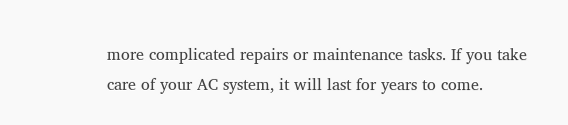more complicated repairs or maintenance tasks. If you take care of your AC system, it will last for years to come.